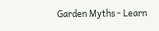Garden Myths - Learn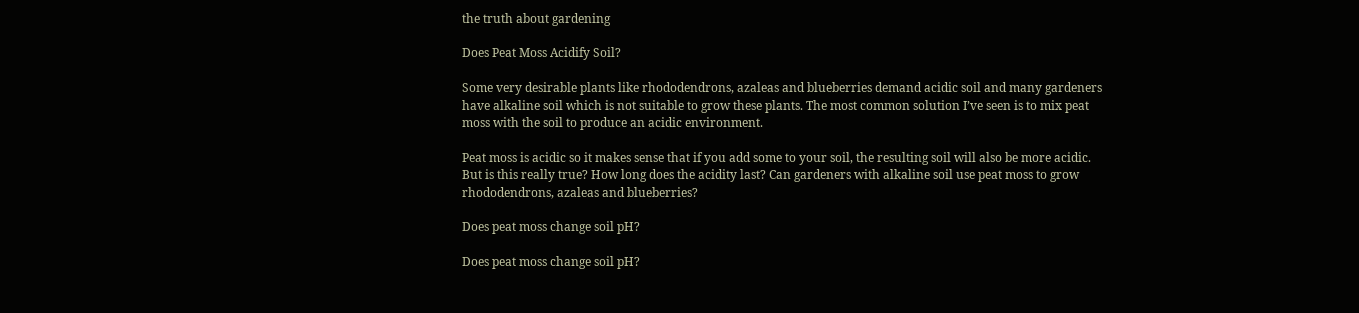the truth about gardening

Does Peat Moss Acidify Soil?

Some very desirable plants like rhododendrons, azaleas and blueberries demand acidic soil and many gardeners have alkaline soil which is not suitable to grow these plants. The most common solution I’ve seen is to mix peat moss with the soil to produce an acidic environment.

Peat moss is acidic so it makes sense that if you add some to your soil, the resulting soil will also be more acidic. But is this really true? How long does the acidity last? Can gardeners with alkaline soil use peat moss to grow rhododendrons, azaleas and blueberries?

Does peat moss change soil pH?

Does peat moss change soil pH?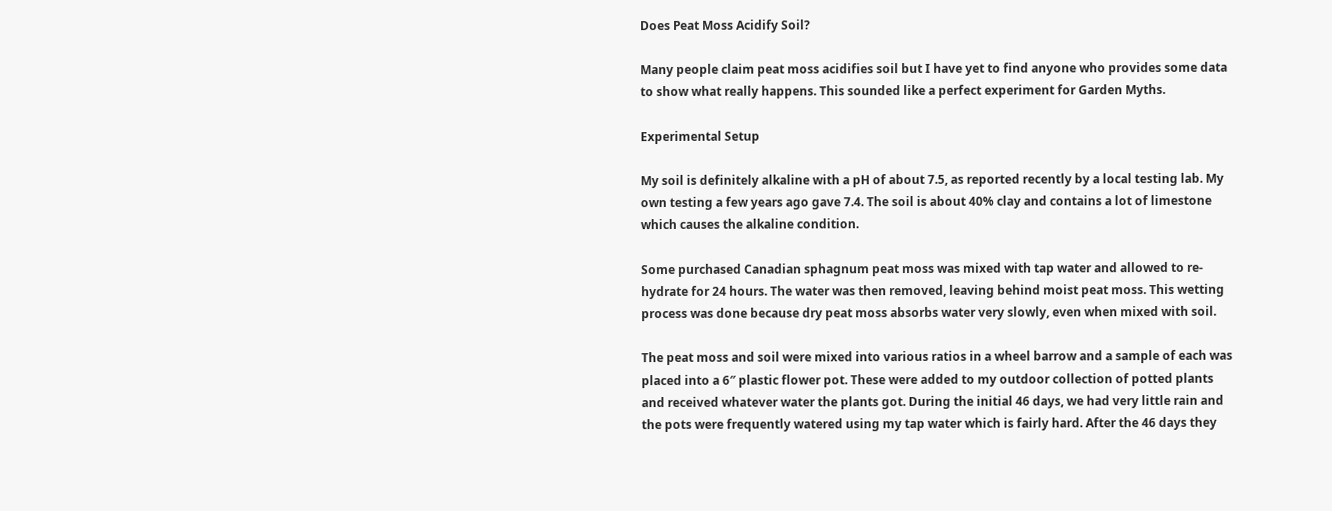Does Peat Moss Acidify Soil?

Many people claim peat moss acidifies soil but I have yet to find anyone who provides some data to show what really happens. This sounded like a perfect experiment for Garden Myths.

Experimental Setup

My soil is definitely alkaline with a pH of about 7.5, as reported recently by a local testing lab. My own testing a few years ago gave 7.4. The soil is about 40% clay and contains a lot of limestone which causes the alkaline condition.

Some purchased Canadian sphagnum peat moss was mixed with tap water and allowed to re-hydrate for 24 hours. The water was then removed, leaving behind moist peat moss. This wetting process was done because dry peat moss absorbs water very slowly, even when mixed with soil.

The peat moss and soil were mixed into various ratios in a wheel barrow and a sample of each was placed into a 6″ plastic flower pot. These were added to my outdoor collection of potted plants and received whatever water the plants got. During the initial 46 days, we had very little rain and the pots were frequently watered using my tap water which is fairly hard. After the 46 days they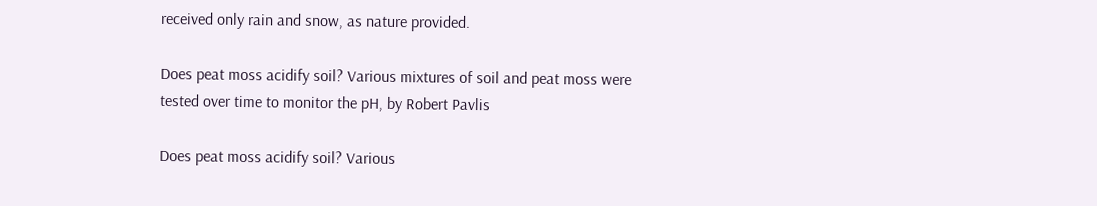received only rain and snow, as nature provided.

Does peat moss acidify soil? Various mixtures of soil and peat moss were tested over time to monitor the pH, by Robert Pavlis

Does peat moss acidify soil? Various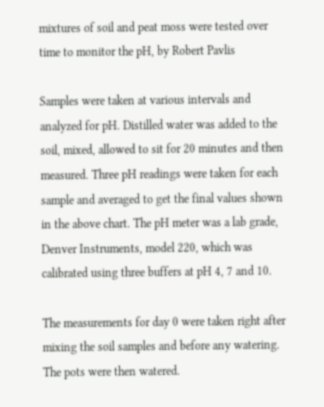mixtures of soil and peat moss were tested over time to monitor the pH, by Robert Pavlis

Samples were taken at various intervals and analyzed for pH. Distilled water was added to the soil, mixed, allowed to sit for 20 minutes and then measured. Three pH readings were taken for each sample and averaged to get the final values shown in the above chart. The pH meter was a lab grade, Denver Instruments, model 220, which was calibrated using three buffers at pH 4, 7 and 10.

The measurements for day 0 were taken right after mixing the soil samples and before any watering. The pots were then watered.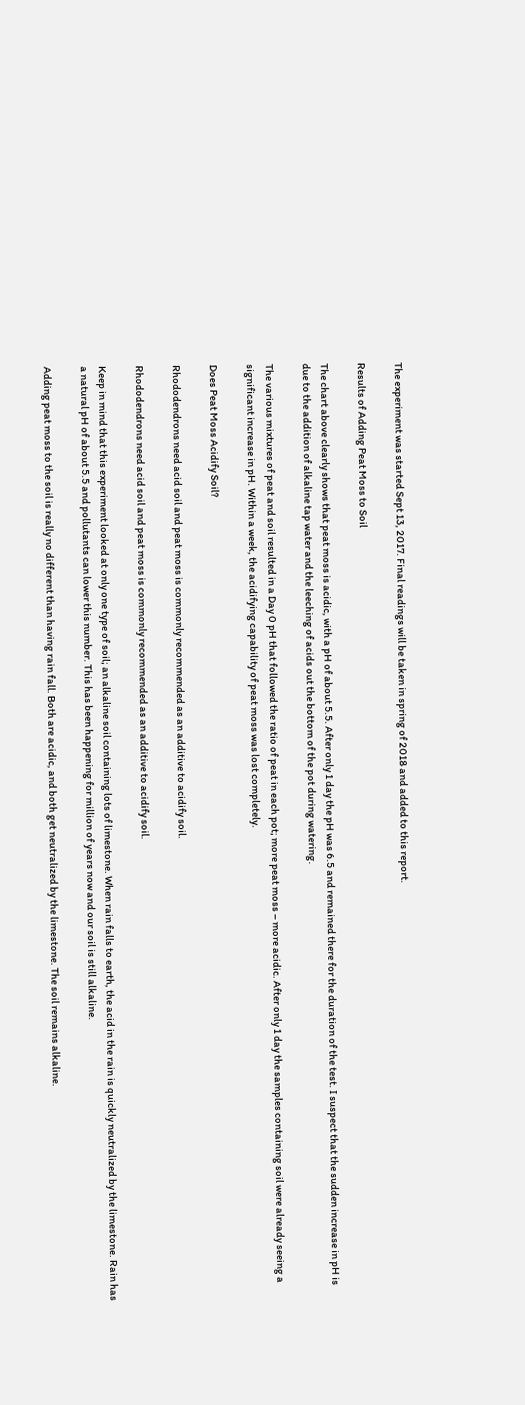The experiment was started Sept 13, 2017. Final readings will be taken in spring of 2018 and added to this report.

Results of Adding Peat Moss to Soil

The chart above clearly shows that peat moss is acidic, with a pH of about 5.5. After only 1 day the pH was 6.5 and remained there for the duration of the test. I suspect that the sudden increase in pH is due to the addition of alkaline tap water and the leeching of acids out the bottom of the pot during watering.

The various mixtures of peat and soil resulted in a Day 0 pH that followed the ratio of peat in each pot; more peat moss – more acidic. After only 1 day the samples containing soil were already seeing a significant increase in pH. Within a week, the acidifying capability of peat moss was lost completely.

Does Peat Moss Acidify Soil?

Rhododendrons need acid soil and peat moss is commonly recommended as an additive to acidify soil.

Rhododendrons need acid soil and peat moss is commonly recommended as an additive to acidify soil.

Keep in mind that this experiment looked at only one type of soil; an alkaline soil containing lots of limestone. When rain falls to earth, the acid in the rain is quickly neutralized by the limestone. Rain has a natural pH of about 5.5 and pollutants can lower this number. This has been happening for million of years now and our soil is still alkaline.

Adding peat moss to the soil is really no different than having rain fall. Both are acidic, and both get neutralized by the limestone. The soil remains alkaline.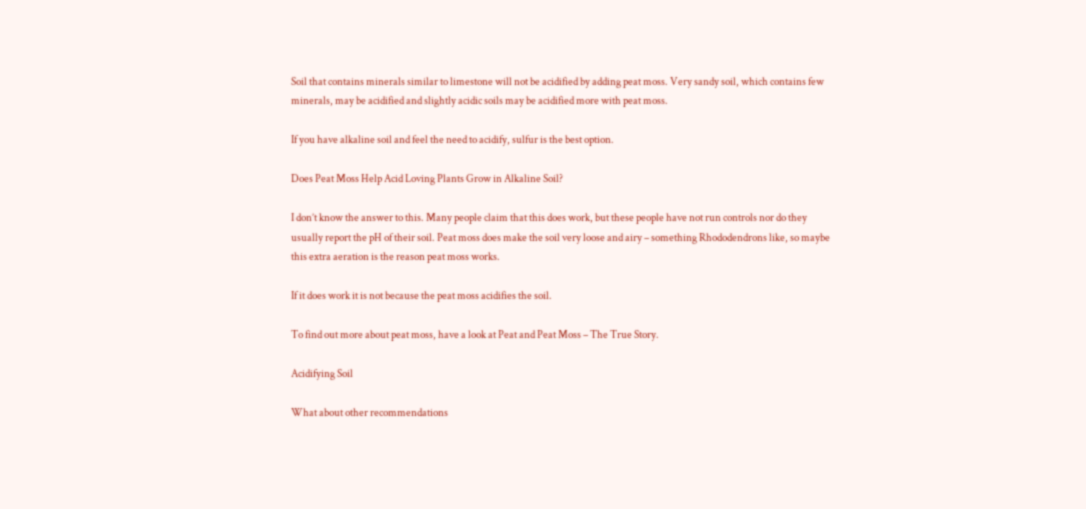Soil that contains minerals similar to limestone will not be acidified by adding peat moss. Very sandy soil, which contains few minerals, may be acidified and slightly acidic soils may be acidified more with peat moss.

If you have alkaline soil and feel the need to acidify, sulfur is the best option.

Does Peat Moss Help Acid Loving Plants Grow in Alkaline Soil?

I don’t know the answer to this. Many people claim that this does work, but these people have not run controls nor do they usually report the pH of their soil. Peat moss does make the soil very loose and airy – something Rhododendrons like, so maybe this extra aeration is the reason peat moss works.

If it does work it is not because the peat moss acidifies the soil.

To find out more about peat moss, have a look at Peat and Peat Moss – The True Story.

Acidifying Soil

What about other recommendations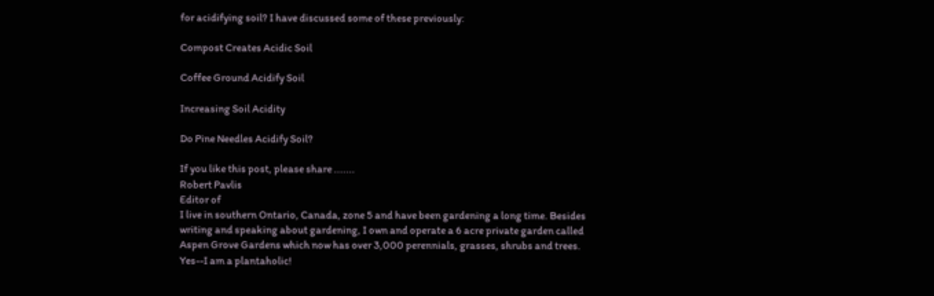for acidifying soil? I have discussed some of these previously:

Compost Creates Acidic Soil

Coffee Ground Acidify Soil

Increasing Soil Acidity

Do Pine Needles Acidify Soil?

If you like this post, please share .......
Robert Pavlis
Editor of
I live in southern Ontario, Canada, zone 5 and have been gardening a long time. Besides writing and speaking about gardening, I own and operate a 6 acre private garden called Aspen Grove Gardens which now has over 3,000 perennials, grasses, shrubs and trees. Yes--I am a plantaholic!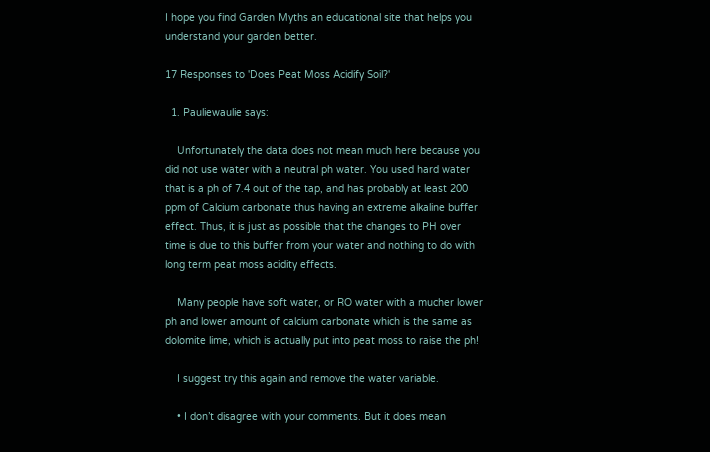I hope you find Garden Myths an educational site that helps you understand your garden better.

17 Responses to 'Does Peat Moss Acidify Soil?'

  1. Pauliewaulie says:

    Unfortunately the data does not mean much here because you did not use water with a neutral ph water. You used hard water that is a ph of 7.4 out of the tap, and has probably at least 200 ppm of Calcium carbonate thus having an extreme alkaline buffer effect. Thus, it is just as possible that the changes to PH over time is due to this buffer from your water and nothing to do with long term peat moss acidity effects.

    Many people have soft water, or RO water with a mucher lower ph and lower amount of calcium carbonate which is the same as dolomite lime, which is actually put into peat moss to raise the ph!

    I suggest try this again and remove the water variable.

    • I don’t disagree with your comments. But it does mean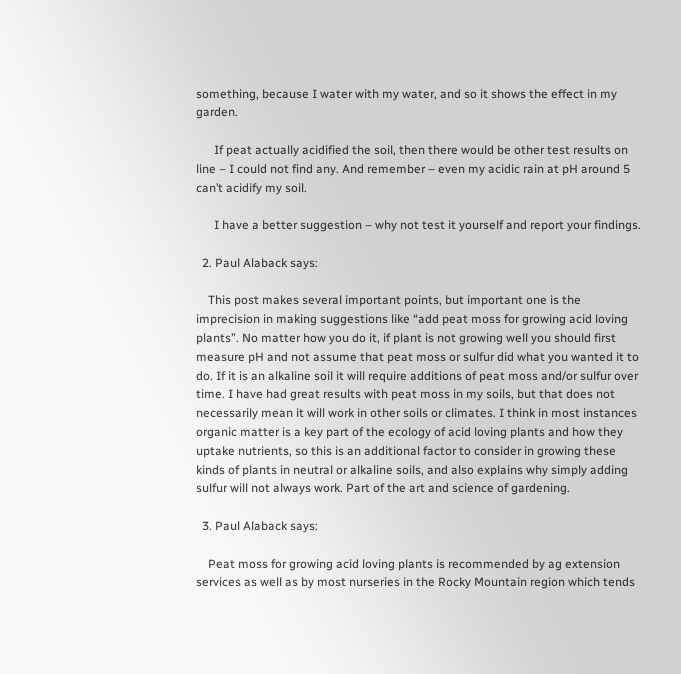something, because I water with my water, and so it shows the effect in my garden.

      If peat actually acidified the soil, then there would be other test results on line – I could not find any. And remember – even my acidic rain at pH around 5 can’t acidify my soil.

      I have a better suggestion – why not test it yourself and report your findings.

  2. Paul Alaback says:

    This post makes several important points, but important one is the imprecision in making suggestions like “add peat moss for growing acid loving plants”. No matter how you do it, if plant is not growing well you should first measure pH and not assume that peat moss or sulfur did what you wanted it to do. If it is an alkaline soil it will require additions of peat moss and/or sulfur over time. I have had great results with peat moss in my soils, but that does not necessarily mean it will work in other soils or climates. I think in most instances organic matter is a key part of the ecology of acid loving plants and how they uptake nutrients, so this is an additional factor to consider in growing these kinds of plants in neutral or alkaline soils, and also explains why simply adding sulfur will not always work. Part of the art and science of gardening.

  3. Paul Alaback says:

    Peat moss for growing acid loving plants is recommended by ag extension services as well as by most nurseries in the Rocky Mountain region which tends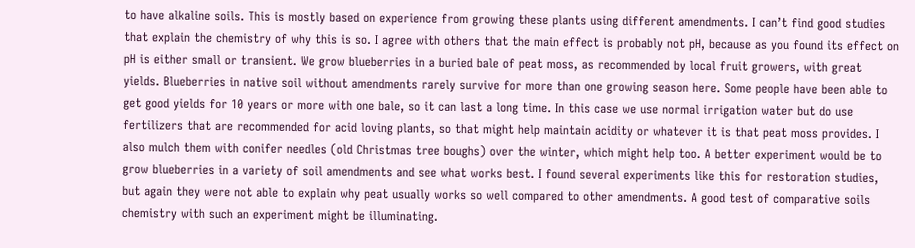to have alkaline soils. This is mostly based on experience from growing these plants using different amendments. I can’t find good studies that explain the chemistry of why this is so. I agree with others that the main effect is probably not pH, because as you found its effect on pH is either small or transient. We grow blueberries in a buried bale of peat moss, as recommended by local fruit growers, with great yields. Blueberries in native soil without amendments rarely survive for more than one growing season here. Some people have been able to get good yields for 10 years or more with one bale, so it can last a long time. In this case we use normal irrigation water but do use fertilizers that are recommended for acid loving plants, so that might help maintain acidity or whatever it is that peat moss provides. I also mulch them with conifer needles (old Christmas tree boughs) over the winter, which might help too. A better experiment would be to grow blueberries in a variety of soil amendments and see what works best. I found several experiments like this for restoration studies, but again they were not able to explain why peat usually works so well compared to other amendments. A good test of comparative soils chemistry with such an experiment might be illuminating.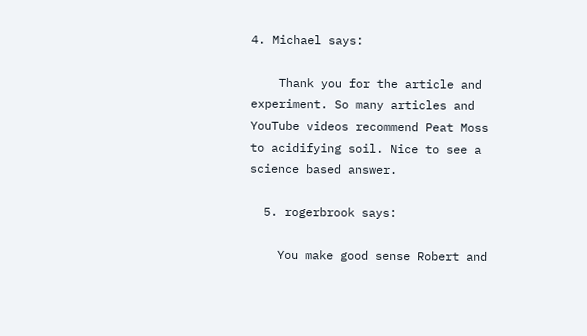4. Michael says:

    Thank you for the article and experiment. So many articles and YouTube videos recommend Peat Moss to acidifying soil. Nice to see a science based answer.

  5. rogerbrook says:

    You make good sense Robert and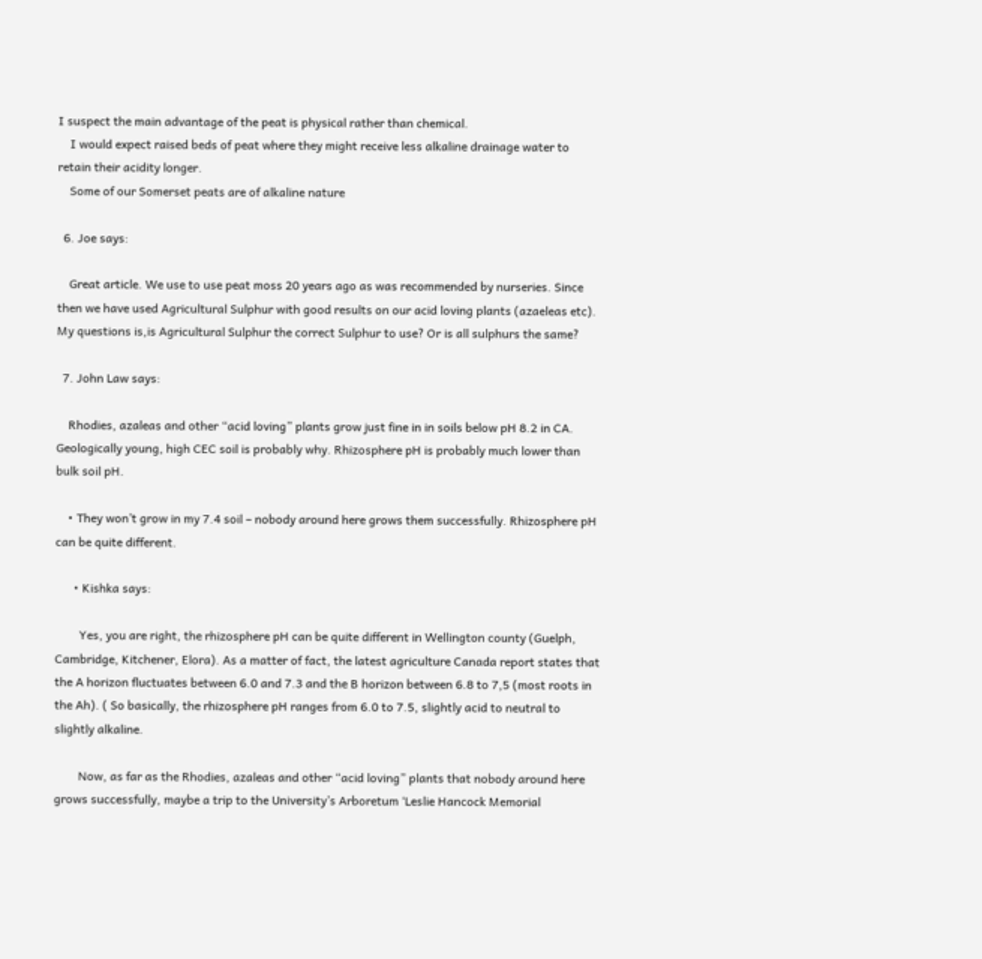I suspect the main advantage of the peat is physical rather than chemical.
    I would expect raised beds of peat where they might receive less alkaline drainage water to retain their acidity longer.
    Some of our Somerset peats are of alkaline nature

  6. Joe says:

    Great article. We use to use peat moss 20 years ago as was recommended by nurseries. Since then we have used Agricultural Sulphur with good results on our acid loving plants (azaeleas etc). My questions is,is Agricultural Sulphur the correct Sulphur to use? Or is all sulphurs the same?

  7. John Law says:

    Rhodies, azaleas and other “acid loving” plants grow just fine in in soils below pH 8.2 in CA. Geologically young, high CEC soil is probably why. Rhizosphere pH is probably much lower than bulk soil pH.

    • They won’t grow in my 7.4 soil – nobody around here grows them successfully. Rhizosphere pH can be quite different.

      • Kishka says:

        Yes, you are right, the rhizosphere pH can be quite different in Wellington county (Guelph, Cambridge, Kitchener, Elora). As a matter of fact, the latest agriculture Canada report states that the A horizon fluctuates between 6.0 and 7.3 and the B horizon between 6.8 to 7,5 (most roots in the Ah). ( So basically, the rhizosphere pH ranges from 6.0 to 7.5, slightly acid to neutral to slightly alkaline.

        Now, as far as the Rhodies, azaleas and other “acid loving” plants that nobody around here grows successfully, maybe a trip to the University’s Arboretum ‘Leslie Hancock Memorial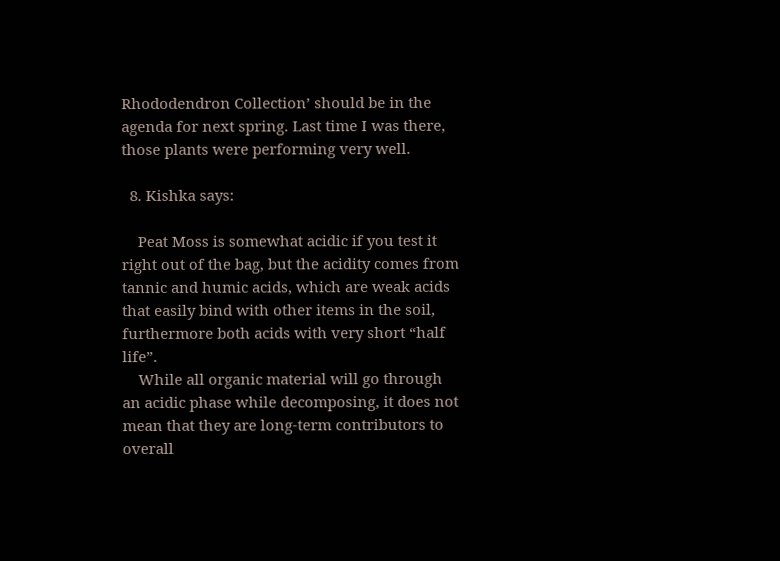Rhododendron Collection’ should be in the agenda for next spring. Last time I was there, those plants were performing very well.

  8. Kishka says:

    Peat Moss is somewhat acidic if you test it right out of the bag, but the acidity comes from tannic and humic acids, which are weak acids that easily bind with other items in the soil, furthermore both acids with very short “half life”.
    While all organic material will go through an acidic phase while decomposing, it does not mean that they are long-term contributors to overall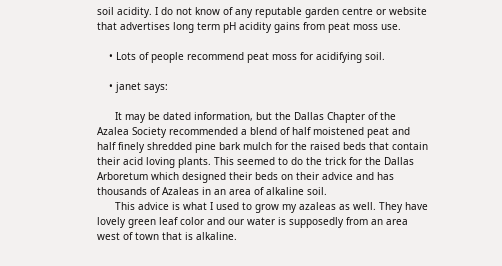soil acidity. I do not know of any reputable garden centre or website that advertises long term pH acidity gains from peat moss use.

    • Lots of people recommend peat moss for acidifying soil.

    • janet says:

      It may be dated information, but the Dallas Chapter of the Azalea Society recommended a blend of half moistened peat and half finely shredded pine bark mulch for the raised beds that contain their acid loving plants. This seemed to do the trick for the Dallas Arboretum which designed their beds on their advice and has thousands of Azaleas in an area of alkaline soil.
      This advice is what I used to grow my azaleas as well. They have lovely green leaf color and our water is supposedly from an area west of town that is alkaline.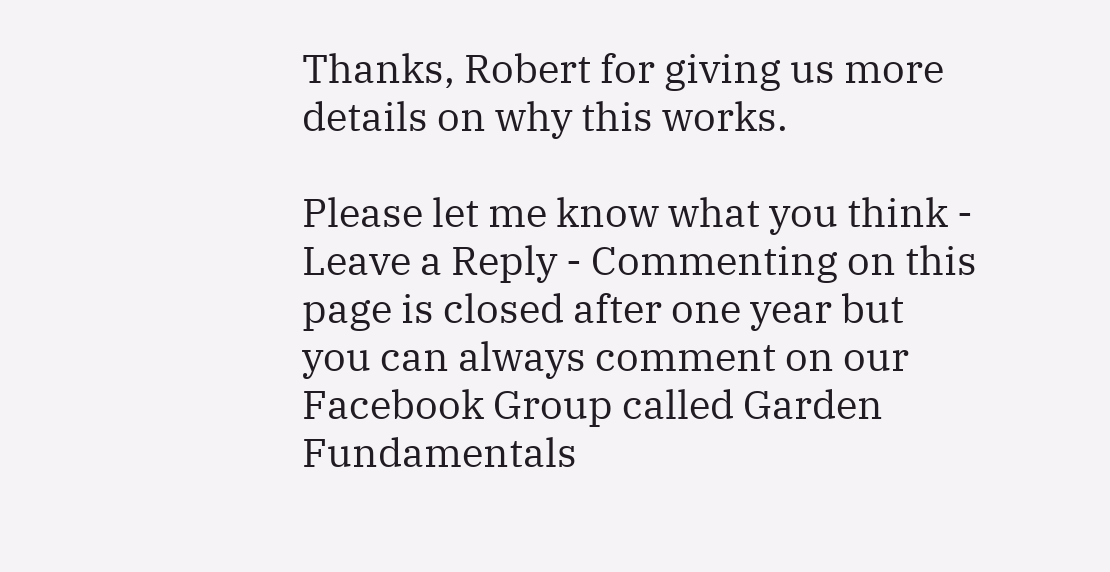Thanks, Robert for giving us more details on why this works.

Please let me know what you think - Leave a Reply - Commenting on this page is closed after one year but you can always comment on our Facebook Group called Garden Fundamentals